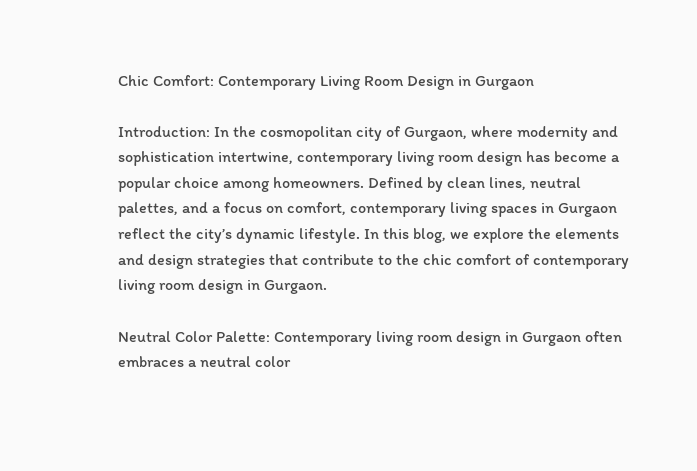Chic Comfort: Contemporary Living Room Design in Gurgaon

Introduction: In the cosmopolitan city of Gurgaon, where modernity and sophistication intertwine, contemporary living room design has become a popular choice among homeowners. Defined by clean lines, neutral palettes, and a focus on comfort, contemporary living spaces in Gurgaon reflect the city’s dynamic lifestyle. In this blog, we explore the elements and design strategies that contribute to the chic comfort of contemporary living room design in Gurgaon.

Neutral Color Palette: Contemporary living room design in Gurgaon often embraces a neutral color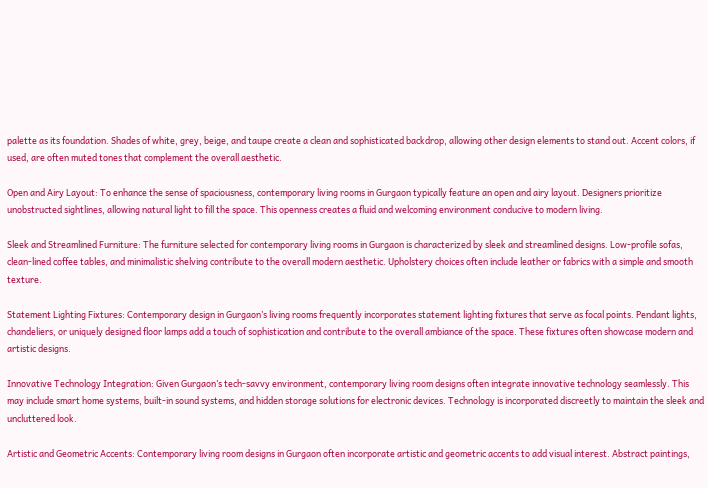palette as its foundation. Shades of white, grey, beige, and taupe create a clean and sophisticated backdrop, allowing other design elements to stand out. Accent colors, if used, are often muted tones that complement the overall aesthetic.

Open and Airy Layout: To enhance the sense of spaciousness, contemporary living rooms in Gurgaon typically feature an open and airy layout. Designers prioritize unobstructed sightlines, allowing natural light to fill the space. This openness creates a fluid and welcoming environment conducive to modern living.

Sleek and Streamlined Furniture: The furniture selected for contemporary living rooms in Gurgaon is characterized by sleek and streamlined designs. Low-profile sofas, clean-lined coffee tables, and minimalistic shelving contribute to the overall modern aesthetic. Upholstery choices often include leather or fabrics with a simple and smooth texture.

Statement Lighting Fixtures: Contemporary design in Gurgaon’s living rooms frequently incorporates statement lighting fixtures that serve as focal points. Pendant lights, chandeliers, or uniquely designed floor lamps add a touch of sophistication and contribute to the overall ambiance of the space. These fixtures often showcase modern and artistic designs.

Innovative Technology Integration: Given Gurgaon’s tech-savvy environment, contemporary living room designs often integrate innovative technology seamlessly. This may include smart home systems, built-in sound systems, and hidden storage solutions for electronic devices. Technology is incorporated discreetly to maintain the sleek and uncluttered look.

Artistic and Geometric Accents: Contemporary living room designs in Gurgaon often incorporate artistic and geometric accents to add visual interest. Abstract paintings,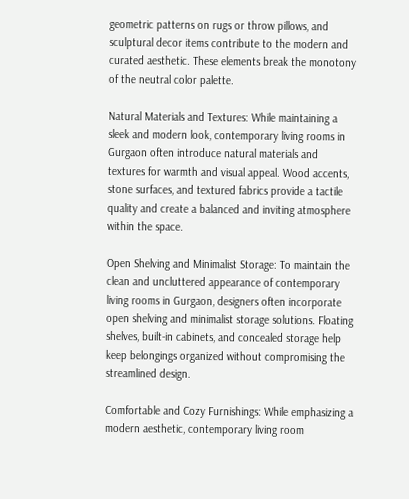geometric patterns on rugs or throw pillows, and sculptural decor items contribute to the modern and curated aesthetic. These elements break the monotony of the neutral color palette.

Natural Materials and Textures: While maintaining a sleek and modern look, contemporary living rooms in Gurgaon often introduce natural materials and textures for warmth and visual appeal. Wood accents, stone surfaces, and textured fabrics provide a tactile quality and create a balanced and inviting atmosphere within the space.

Open Shelving and Minimalist Storage: To maintain the clean and uncluttered appearance of contemporary living rooms in Gurgaon, designers often incorporate open shelving and minimalist storage solutions. Floating shelves, built-in cabinets, and concealed storage help keep belongings organized without compromising the streamlined design.

Comfortable and Cozy Furnishings: While emphasizing a modern aesthetic, contemporary living room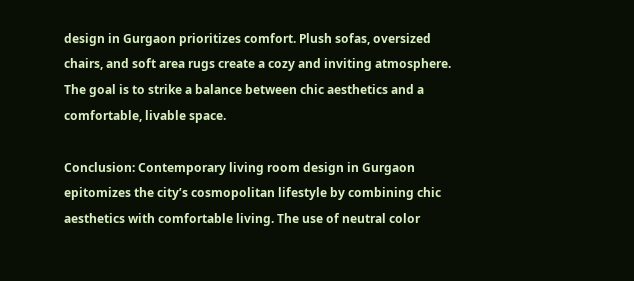design in Gurgaon prioritizes comfort. Plush sofas, oversized chairs, and soft area rugs create a cozy and inviting atmosphere. The goal is to strike a balance between chic aesthetics and a comfortable, livable space.

Conclusion: Contemporary living room design in Gurgaon epitomizes the city’s cosmopolitan lifestyle by combining chic aesthetics with comfortable living. The use of neutral color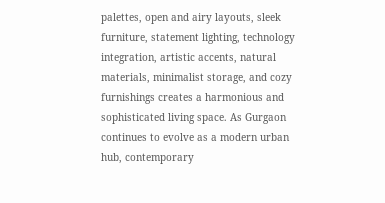palettes, open and airy layouts, sleek furniture, statement lighting, technology integration, artistic accents, natural materials, minimalist storage, and cozy furnishings creates a harmonious and sophisticated living space. As Gurgaon continues to evolve as a modern urban hub, contemporary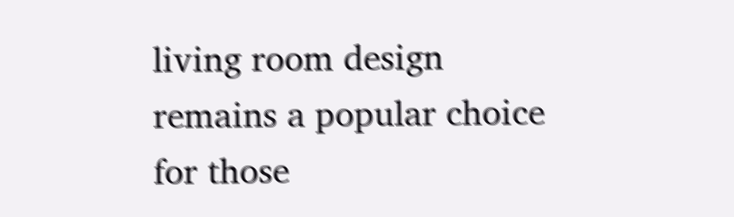living room design remains a popular choice for those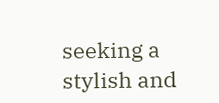seeking a stylish and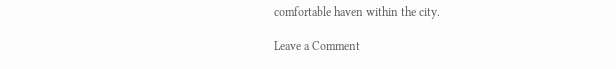comfortable haven within the city.

Leave a Comment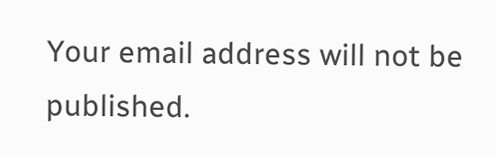Your email address will not be published.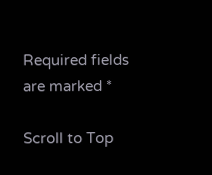Required fields are marked *

Scroll to Top